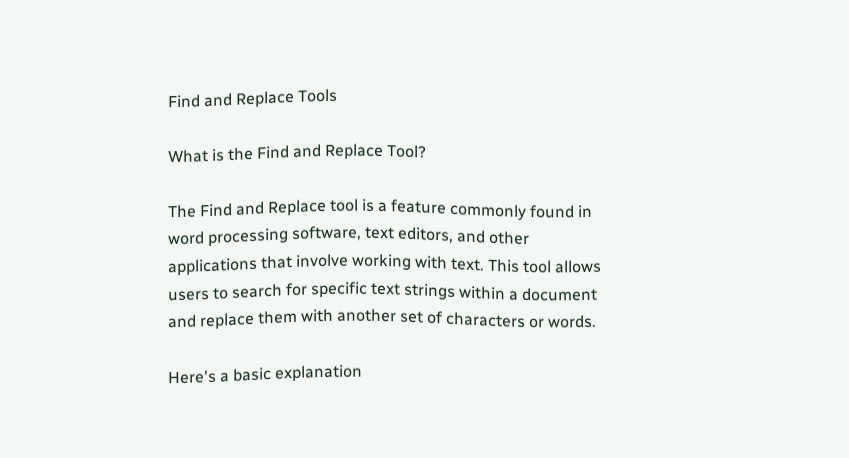Find and Replace Tools

What is the Find and Replace Tool?

The Find and Replace tool is a feature commonly found in word processing software, text editors, and other applications that involve working with text. This tool allows users to search for specific text strings within a document and replace them with another set of characters or words.

Here's a basic explanation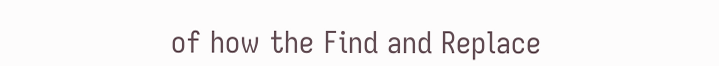of how the Find and Replace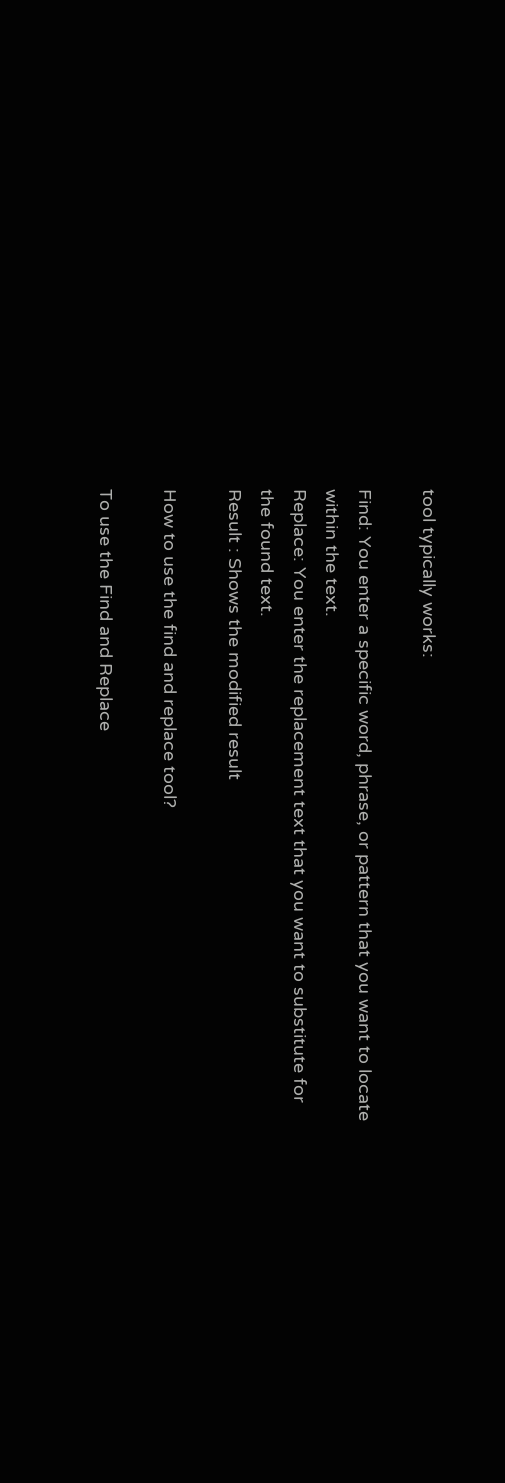tool typically works:

Find: You enter a specific word, phrase, or pattern that you want to locate within the text.
Replace: You enter the replacement text that you want to substitute for the found text.
Result : Shows the modified result

How to use the find and replace tool?

To use the Find and Replace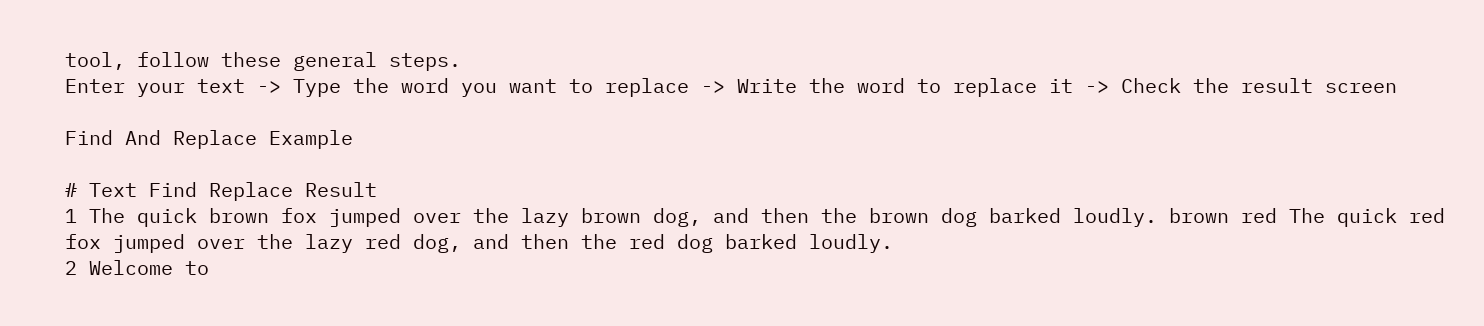tool, follow these general steps.
Enter your text -> Type the word you want to replace -> Write the word to replace it -> Check the result screen

Find And Replace Example

# Text Find Replace Result
1 The quick brown fox jumped over the lazy brown dog, and then the brown dog barked loudly. brown red The quick red fox jumped over the lazy red dog, and then the red dog barked loudly.
2 Welcome to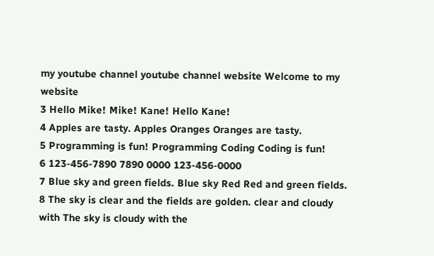my youtube channel youtube channel website Welcome to my website
3 Hello Mike! Mike! Kane! Hello Kane!
4 Apples are tasty. Apples Oranges Oranges are tasty.
5 Programming is fun! Programming Coding Coding is fun!
6 123-456-7890 7890 0000 123-456-0000
7 Blue sky and green fields. Blue sky Red Red and green fields.
8 The sky is clear and the fields are golden. clear and cloudy with The sky is cloudy with the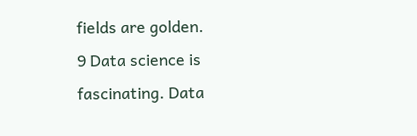fields are golden.
9 Data science is fascinating. Data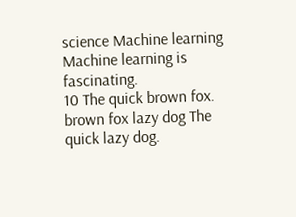science Machine learning Machine learning is fascinating.
10 The quick brown fox. brown fox lazy dog The quick lazy dog.